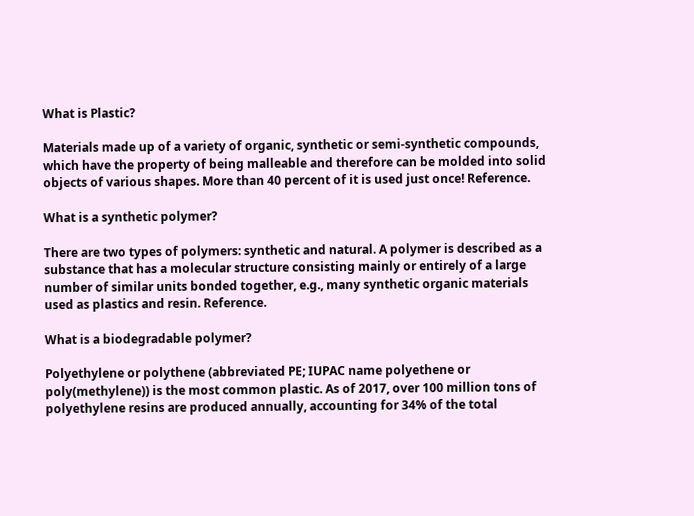What is Plastic?

Materials made up of a variety of organic, synthetic or semi-synthetic compounds, which have the property of being malleable and therefore can be molded into solid objects of various shapes. More than 40 percent of it is used just once! Reference.

What is a synthetic polymer?

There are two types of polymers: synthetic and natural. A polymer is described as a substance that has a molecular structure consisting mainly or entirely of a large number of similar units bonded together, e.g., many synthetic organic materials used as plastics and resin. Reference.

What is a biodegradable polymer?

Polyethylene or polythene (abbreviated PE; IUPAC name polyethene or poly(methylene)) is the most common plastic. As of 2017, over 100 million tons of polyethylene resins are produced annually, accounting for 34% of the total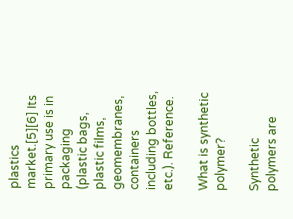plastics market.[5][6] Its primary use is in packaging (plastic bags, plastic films, geomembranes, containers including bottles, etc.). Reference.

What is synthetic polymer?

Synthetic polymers are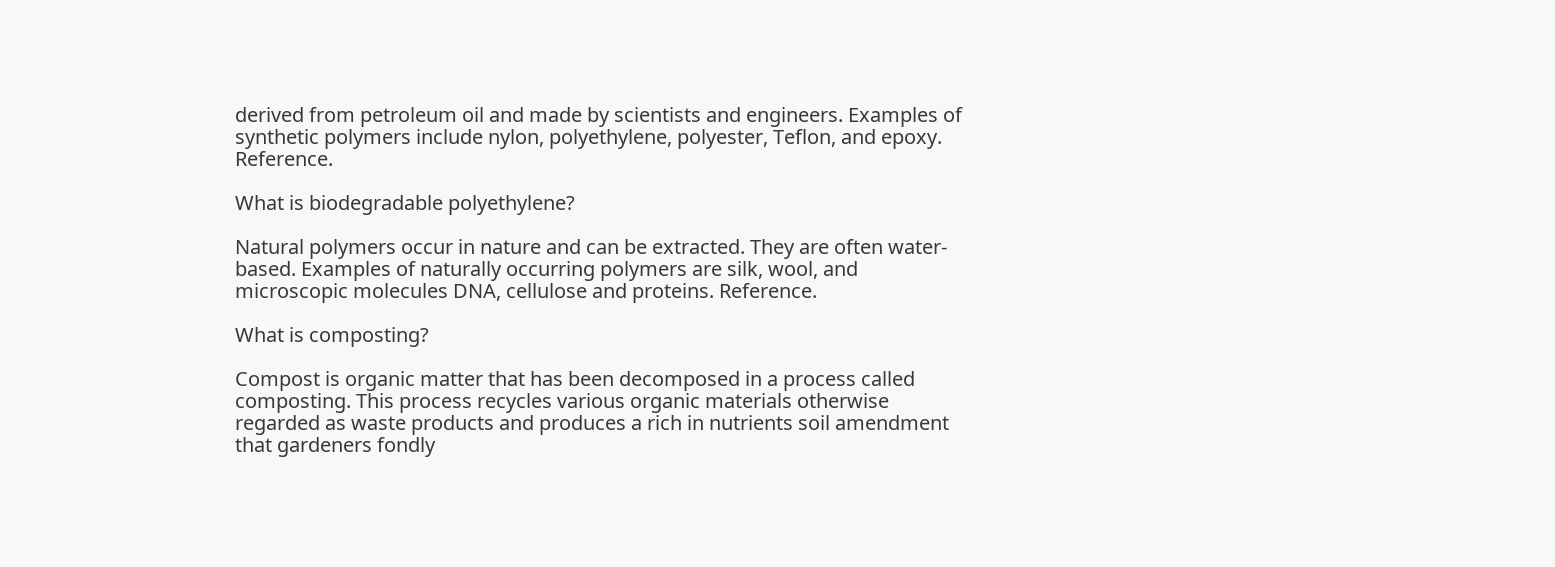derived from petroleum oil and made by scientists and engineers. Examples of synthetic polymers include nylon, polyethylene, polyester, Teflon, and epoxy. Reference.

What is biodegradable polyethylene?

Natural polymers occur in nature and can be extracted. They are often water-based. Examples of naturally occurring polymers are silk, wool, and microscopic molecules DNA, cellulose and proteins. Reference.

What is composting?

Compost is organic matter that has been decomposed in a process called composting. This process recycles various organic materials otherwise regarded as waste products and produces a rich in nutrients soil amendment that gardeners fondly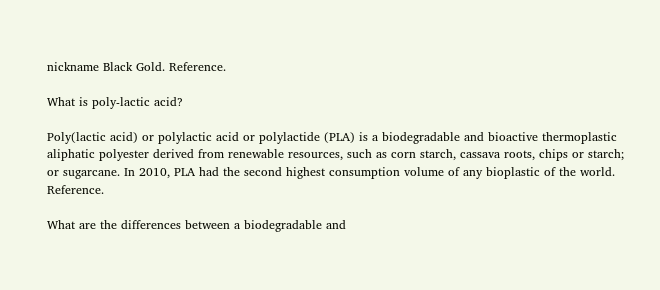nickname Black Gold. Reference.

What is poly-lactic acid?

Poly(lactic acid) or polylactic acid or polylactide (PLA) is a biodegradable and bioactive thermoplastic aliphatic polyester derived from renewable resources, such as corn starch, cassava roots, chips or starch; or sugarcane. In 2010, PLA had the second highest consumption volume of any bioplastic of the world. Reference.

What are the differences between a biodegradable and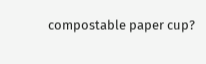compostable paper cup?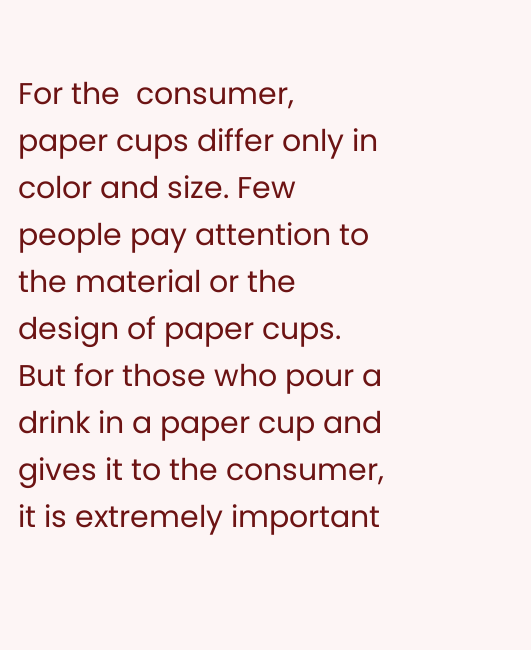For the  consumer, paper cups differ only in color and size. Few people pay attention to the material or the design of paper cups. But for those who pour a drink in a paper cup and gives it to the consumer, it is extremely important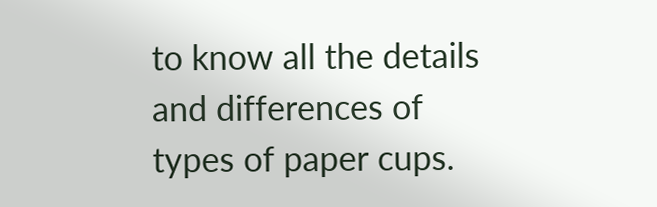to know all the details and differences of types of paper cups.